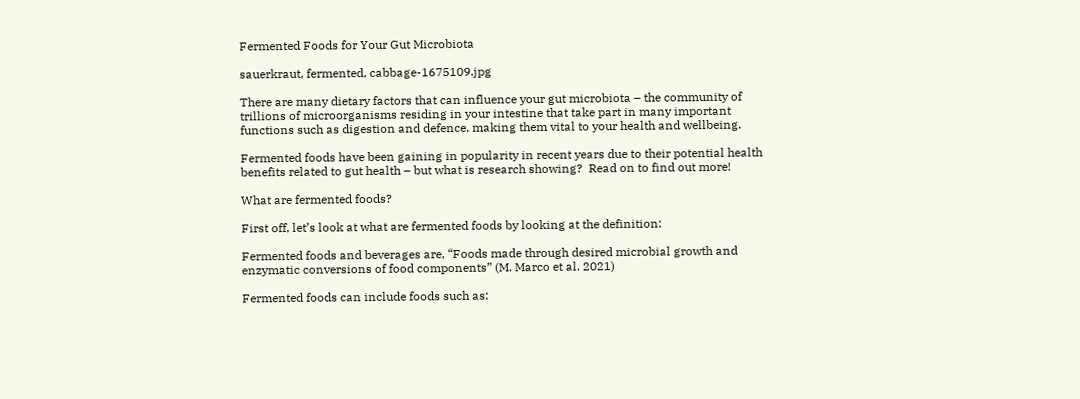Fermented Foods for Your Gut Microbiota

sauerkraut, fermented, cabbage-1675109.jpg

There are many dietary factors that can influence your gut microbiota – the community of trillions of microorganisms residing in your intestine that take part in many important functions such as digestion and defence, making them vital to your health and wellbeing.

Fermented foods have been gaining in popularity in recent years due to their potential health benefits related to gut health – but what is research showing?  Read on to find out more!

What are fermented foods?

First off, let’s look at what are fermented foods by looking at the definition:

Fermented foods and beverages are, “Foods made through desired microbial growth and enzymatic conversions of food components” (M. Marco et al. 2021)

Fermented foods can include foods such as: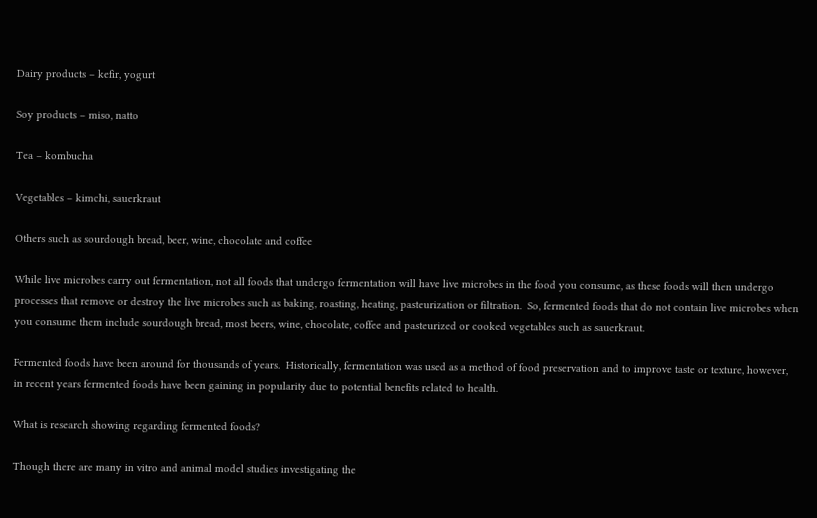Dairy products – kefir, yogurt

Soy products – miso, natto

Tea – kombucha

Vegetables – kimchi, sauerkraut

Others such as sourdough bread, beer, wine, chocolate and coffee

While live microbes carry out fermentation, not all foods that undergo fermentation will have live microbes in the food you consume, as these foods will then undergo processes that remove or destroy the live microbes such as baking, roasting, heating, pasteurization or filtration.  So, fermented foods that do not contain live microbes when you consume them include sourdough bread, most beers, wine, chocolate, coffee and pasteurized or cooked vegetables such as sauerkraut.

Fermented foods have been around for thousands of years.  Historically, fermentation was used as a method of food preservation and to improve taste or texture, however, in recent years fermented foods have been gaining in popularity due to potential benefits related to health.

What is research showing regarding fermented foods?

Though there are many in vitro and animal model studies investigating the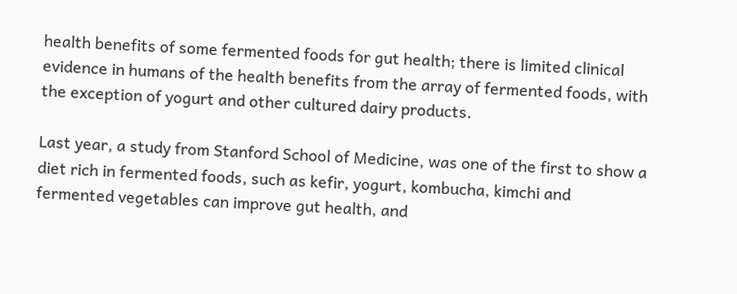health benefits of some fermented foods for gut health; there is limited clinical evidence in humans of the health benefits from the array of fermented foods, with the exception of yogurt and other cultured dairy products.

Last year, a study from Stanford School of Medicine, was one of the first to show a diet rich in fermented foods, such as kefir, yogurt, kombucha, kimchi and fermented vegetables can improve gut health, and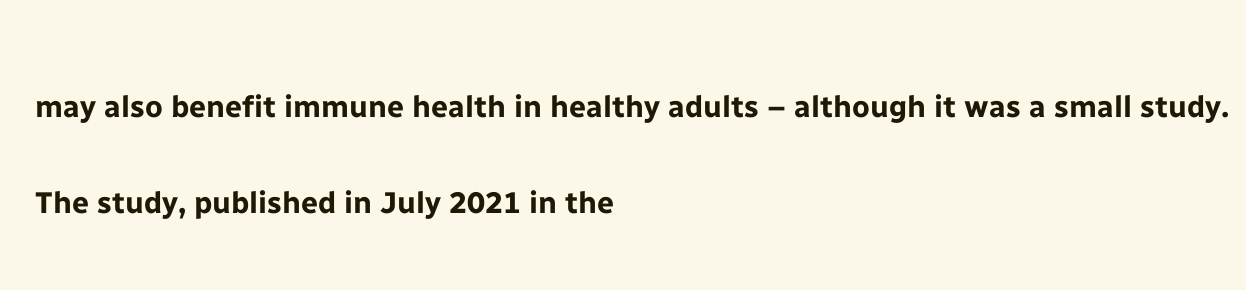may also benefit immune health in healthy adults – although it was a small study.

The study, published in July 2021 in the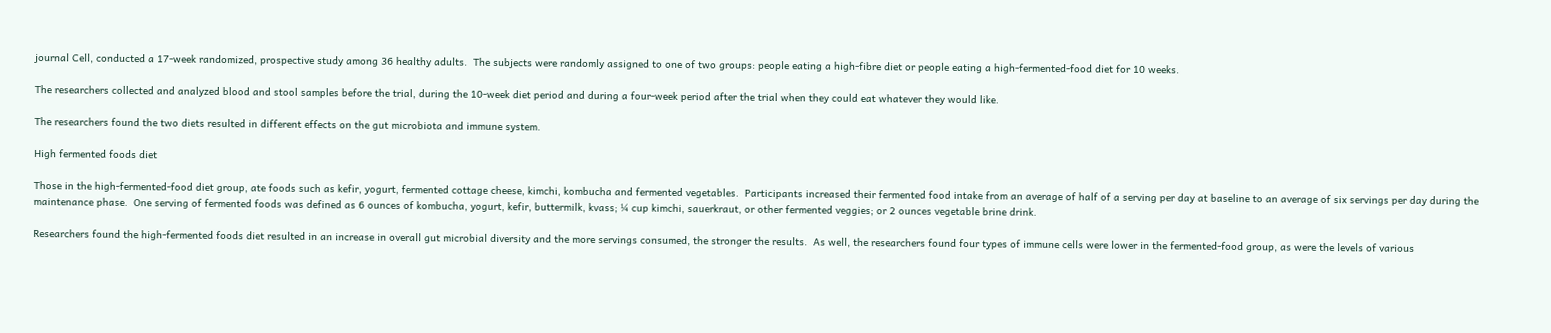journal Cell, conducted a 17-week randomized, prospective study among 36 healthy adults.  The subjects were randomly assigned to one of two groups: people eating a high-fibre diet or people eating a high-fermented-food diet for 10 weeks.

The researchers collected and analyzed blood and stool samples before the trial, during the 10-week diet period and during a four-week period after the trial when they could eat whatever they would like.

The researchers found the two diets resulted in different effects on the gut microbiota and immune system.

High fermented foods diet

Those in the high-fermented-food diet group, ate foods such as kefir, yogurt, fermented cottage cheese, kimchi, kombucha and fermented vegetables.  Participants increased their fermented food intake from an average of half of a serving per day at baseline to an average of six servings per day during the maintenance phase.  One serving of fermented foods was defined as 6 ounces of kombucha, yogurt, kefir, buttermilk, kvass; ¼ cup kimchi, sauerkraut, or other fermented veggies; or 2 ounces vegetable brine drink.

Researchers found the high-fermented foods diet resulted in an increase in overall gut microbial diversity and the more servings consumed, the stronger the results.  As well, the researchers found four types of immune cells were lower in the fermented-food group, as were the levels of various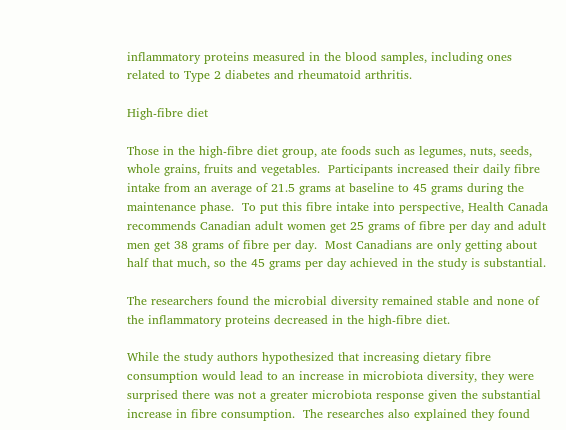inflammatory proteins measured in the blood samples, including ones related to Type 2 diabetes and rheumatoid arthritis.

High-fibre diet

Those in the high-fibre diet group, ate foods such as legumes, nuts, seeds, whole grains, fruits and vegetables.  Participants increased their daily fibre intake from an average of 21.5 grams at baseline to 45 grams during the maintenance phase.  To put this fibre intake into perspective, Health Canada recommends Canadian adult women get 25 grams of fibre per day and adult men get 38 grams of fibre per day.  Most Canadians are only getting about half that much, so the 45 grams per day achieved in the study is substantial.

The researchers found the microbial diversity remained stable and none of the inflammatory proteins decreased in the high-fibre diet.

While the study authors hypothesized that increasing dietary fibre consumption would lead to an increase in microbiota diversity, they were surprised there was not a greater microbiota response given the substantial increase in fibre consumption.  The researches also explained they found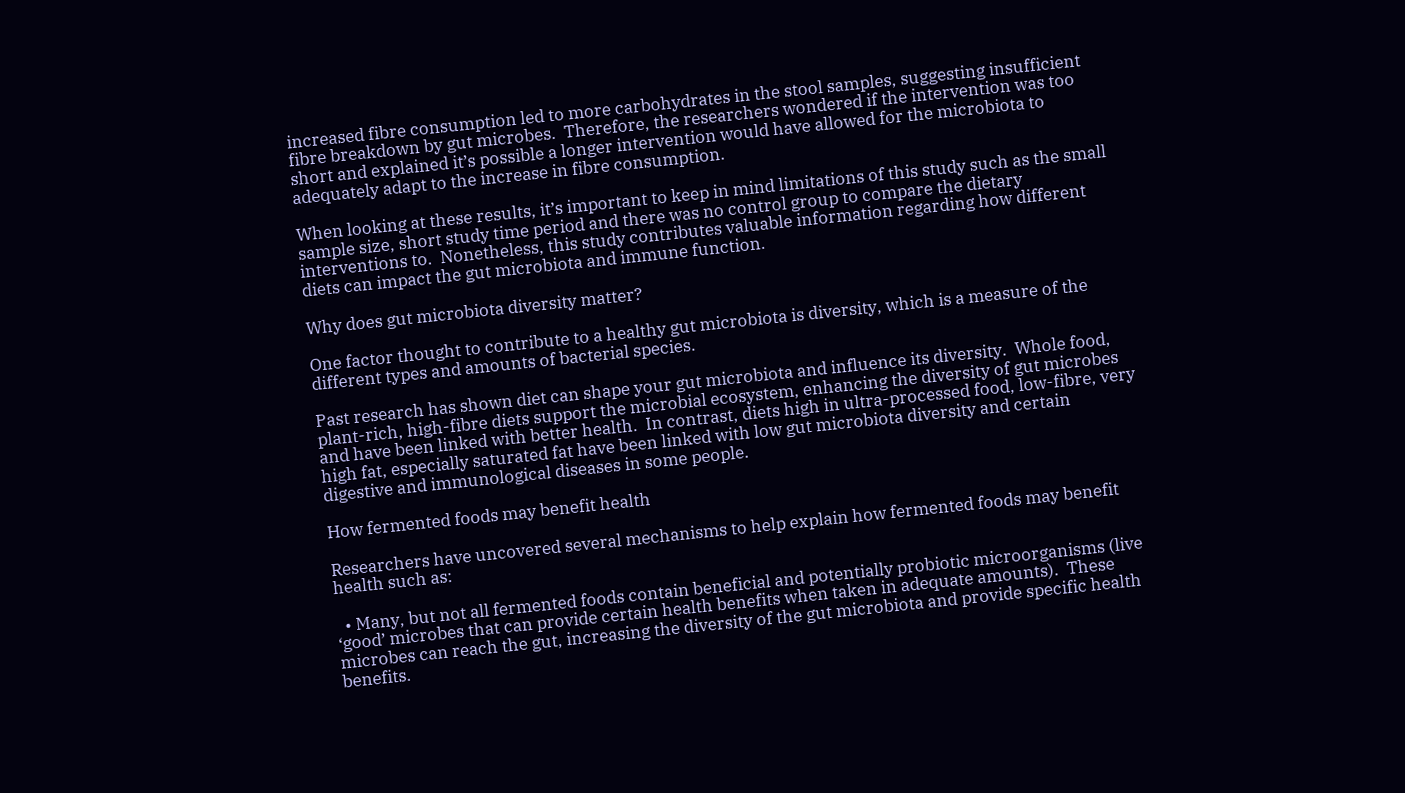increased fibre consumption led to more carbohydrates in the stool samples, suggesting insufficient fibre breakdown by gut microbes.  Therefore, the researchers wondered if the intervention was too short and explained it’s possible a longer intervention would have allowed for the microbiota to adequately adapt to the increase in fibre consumption.

When looking at these results, it’s important to keep in mind limitations of this study such as the small sample size, short study time period and there was no control group to compare the dietary interventions to.  Nonetheless, this study contributes valuable information regarding how different diets can impact the gut microbiota and immune function.

Why does gut microbiota diversity matter?

One factor thought to contribute to a healthy gut microbiota is diversity, which is a measure of the different types and amounts of bacterial species.

Past research has shown diet can shape your gut microbiota and influence its diversity.  Whole food, plant-rich, high-fibre diets support the microbial ecosystem, enhancing the diversity of gut microbes and have been linked with better health.  In contrast, diets high in ultra-processed food, low-fibre, very high fat, especially saturated fat have been linked with low gut microbiota diversity and certain digestive and immunological diseases in some people.

How fermented foods may benefit health

Researchers have uncovered several mechanisms to help explain how fermented foods may benefit health such as:

  • Many, but not all fermented foods contain beneficial and potentially probiotic microorganisms (live ‘good’ microbes that can provide certain health benefits when taken in adequate amounts).  These microbes can reach the gut, increasing the diversity of the gut microbiota and provide specific health benefits.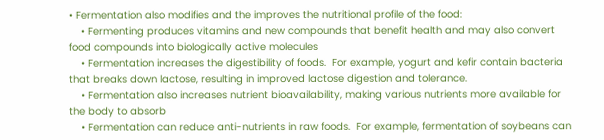• Fermentation also modifies and the improves the nutritional profile of the food:
    • Fermenting produces vitamins and new compounds that benefit health and may also convert food compounds into biologically active molecules
    • Fermentation increases the digestibility of foods.  For example, yogurt and kefir contain bacteria that breaks down lactose, resulting in improved lactose digestion and tolerance.
    • Fermentation also increases nutrient bioavailability, making various nutrients more available for the body to absorb
    • Fermentation can reduce anti-nutrients in raw foods.  For example, fermentation of soybeans can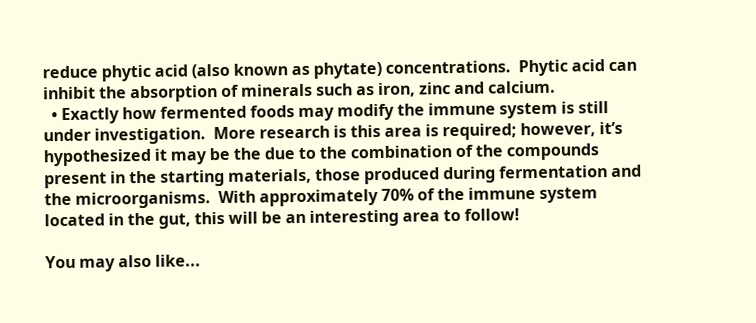reduce phytic acid (also known as phytate) concentrations.  Phytic acid can inhibit the absorption of minerals such as iron, zinc and calcium.
  • Exactly how fermented foods may modify the immune system is still under investigation.  More research is this area is required; however, it’s hypothesized it may be the due to the combination of the compounds present in the starting materials, those produced during fermentation and the microorganisms.  With approximately 70% of the immune system located in the gut, this will be an interesting area to follow!

You may also like...